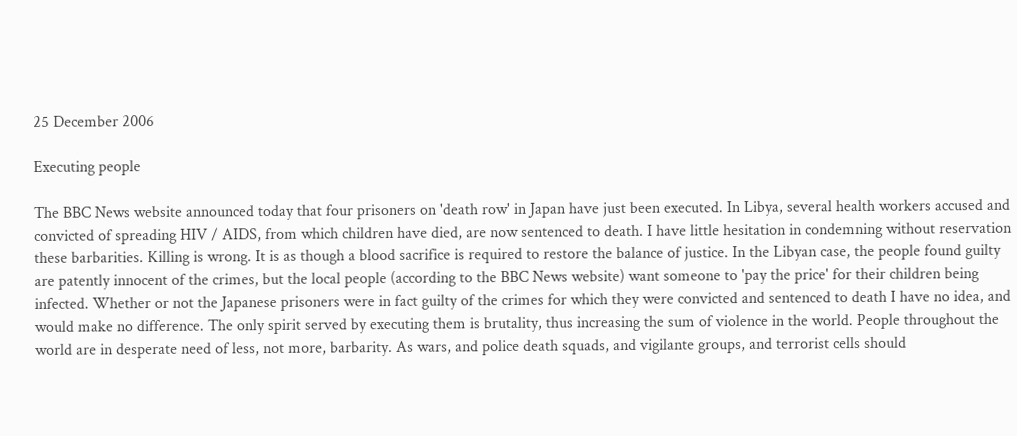25 December 2006

Executing people

The BBC News website announced today that four prisoners on 'death row' in Japan have just been executed. In Libya, several health workers accused and convicted of spreading HIV / AIDS, from which children have died, are now sentenced to death. I have little hesitation in condemning without reservation these barbarities. Killing is wrong. It is as though a blood sacrifice is required to restore the balance of justice. In the Libyan case, the people found guilty are patently innocent of the crimes, but the local people (according to the BBC News website) want someone to 'pay the price' for their children being infected. Whether or not the Japanese prisoners were in fact guilty of the crimes for which they were convicted and sentenced to death I have no idea, and would make no difference. The only spirit served by executing them is brutality, thus increasing the sum of violence in the world. People throughout the world are in desperate need of less, not more, barbarity. As wars, and police death squads, and vigilante groups, and terrorist cells should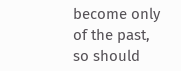become only of the past, so should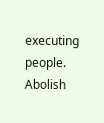executing people. Abolish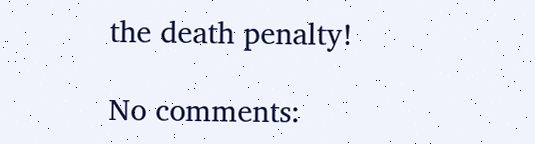the death penalty!

No comments: